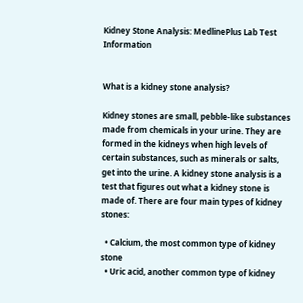Kidney Stone Analysis: MedlinePlus Lab Test Information


What is a kidney stone analysis?

Kidney stones are small, pebble-like substances made from chemicals in your urine. They are formed in the kidneys when high levels of certain substances, such as minerals or salts, get into the urine. A kidney stone analysis is a test that figures out what a kidney stone is made of. There are four main types of kidney stones:

  • Calcium, the most common type of kidney stone
  • Uric acid, another common type of kidney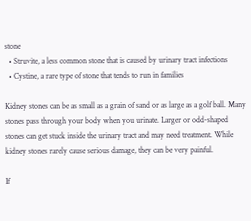stone
  • Struvite, a less common stone that is caused by urinary tract infections
  • Cystine, a rare type of stone that tends to run in families

Kidney stones can be as small as a grain of sand or as large as a golf ball. Many stones pass through your body when you urinate. Larger or odd-shaped stones can get stuck inside the urinary tract and may need treatment. While kidney stones rarely cause serious damage, they can be very painful.

If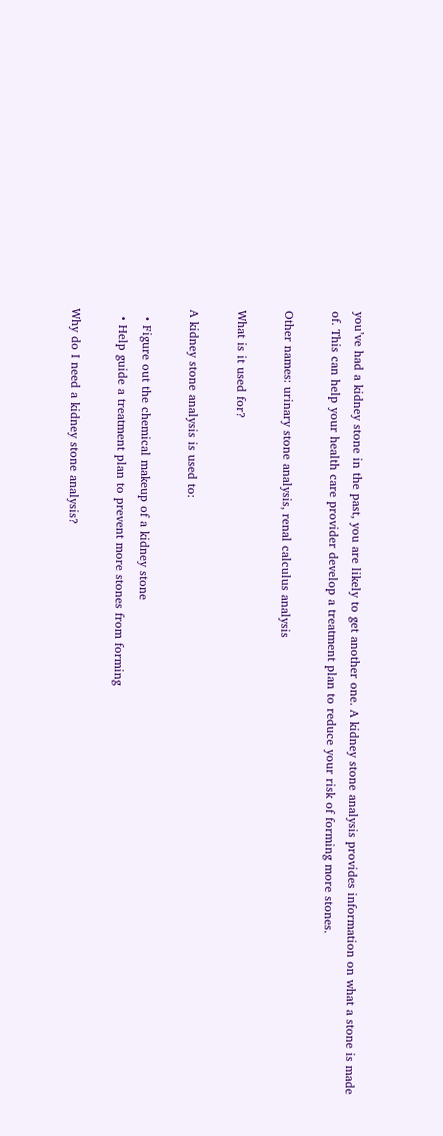you’ve had a kidney stone in the past, you are likely to get another one. A kidney stone analysis provides information on what a stone is made of. This can help your health care provider develop a treatment plan to reduce your risk of forming more stones.

Other names: urinary stone analysis, renal calculus analysis

What is it used for?

A kidney stone analysis is used to:

  • Figure out the chemical makeup of a kidney stone
  • Help guide a treatment plan to prevent more stones from forming

Why do I need a kidney stone analysis?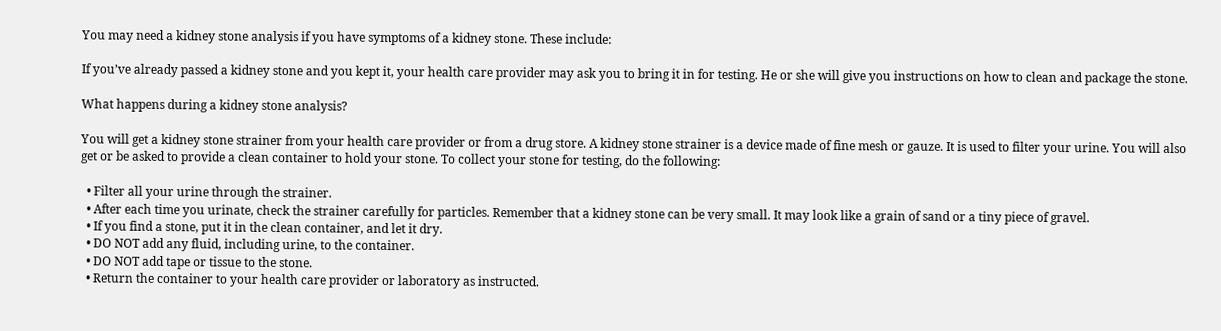You may need a kidney stone analysis if you have symptoms of a kidney stone. These include:

If you’ve already passed a kidney stone and you kept it, your health care provider may ask you to bring it in for testing. He or she will give you instructions on how to clean and package the stone.

What happens during a kidney stone analysis?

You will get a kidney stone strainer from your health care provider or from a drug store. A kidney stone strainer is a device made of fine mesh or gauze. It is used to filter your urine. You will also get or be asked to provide a clean container to hold your stone. To collect your stone for testing, do the following:

  • Filter all your urine through the strainer.
  • After each time you urinate, check the strainer carefully for particles. Remember that a kidney stone can be very small. It may look like a grain of sand or a tiny piece of gravel.
  • If you find a stone, put it in the clean container, and let it dry.
  • DO NOT add any fluid, including urine, to the container.
  • DO NOT add tape or tissue to the stone.
  • Return the container to your health care provider or laboratory as instructed.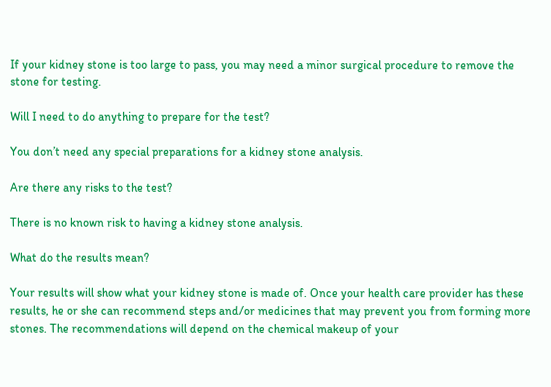If your kidney stone is too large to pass, you may need a minor surgical procedure to remove the stone for testing.

Will I need to do anything to prepare for the test?

You don’t need any special preparations for a kidney stone analysis.

Are there any risks to the test?

There is no known risk to having a kidney stone analysis.

What do the results mean?

Your results will show what your kidney stone is made of. Once your health care provider has these results, he or she can recommend steps and/or medicines that may prevent you from forming more stones. The recommendations will depend on the chemical makeup of your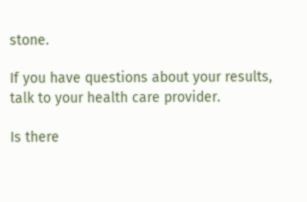stone.

If you have questions about your results, talk to your health care provider.

Is there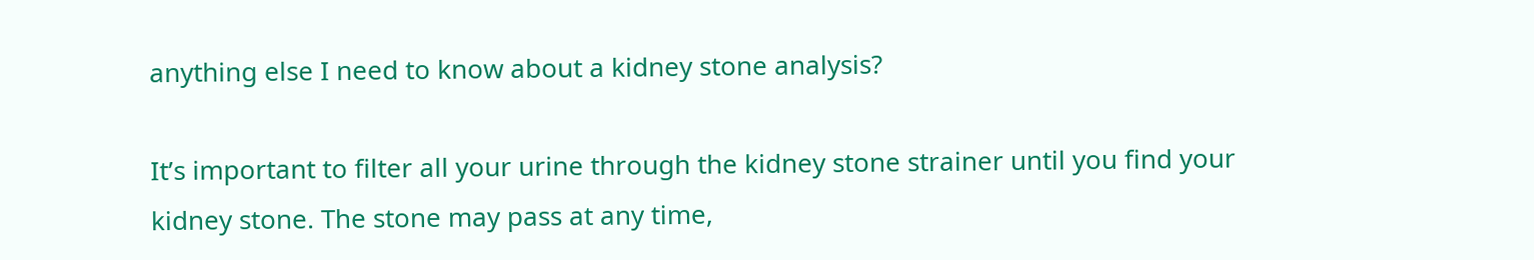anything else I need to know about a kidney stone analysis?

It’s important to filter all your urine through the kidney stone strainer until you find your kidney stone. The stone may pass at any time,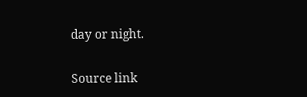day or night.

Source link